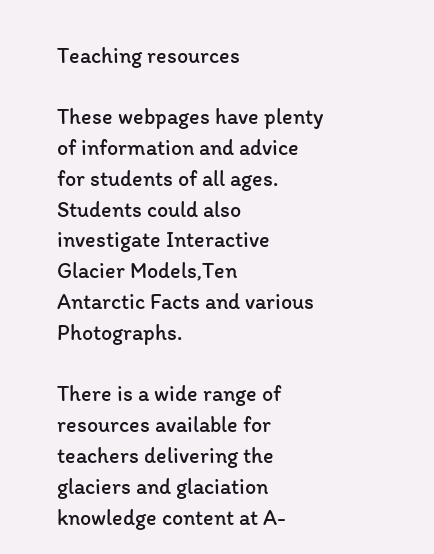Teaching resources

These webpages have plenty of information and advice for students of all ages. Students could also investigate Interactive Glacier Models,Ten Antarctic Facts and various Photographs.

There is a wide range of resources available for teachers delivering the glaciers and glaciation knowledge content at A-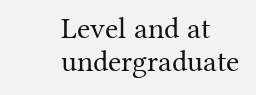Level and at undergraduate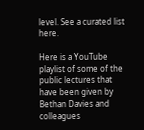level. See a curated list here.

Here is a YouTube playlist of some of the public lectures that have been given by Bethan Davies and colleagues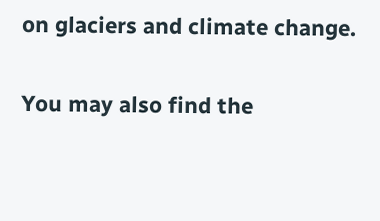on glaciers and climate change.

You may also find the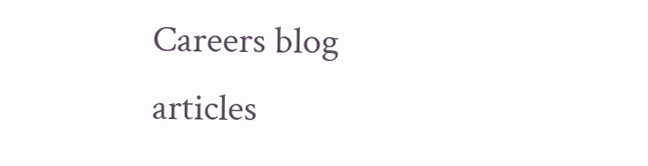Careers blog articles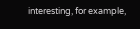interesting, for example,